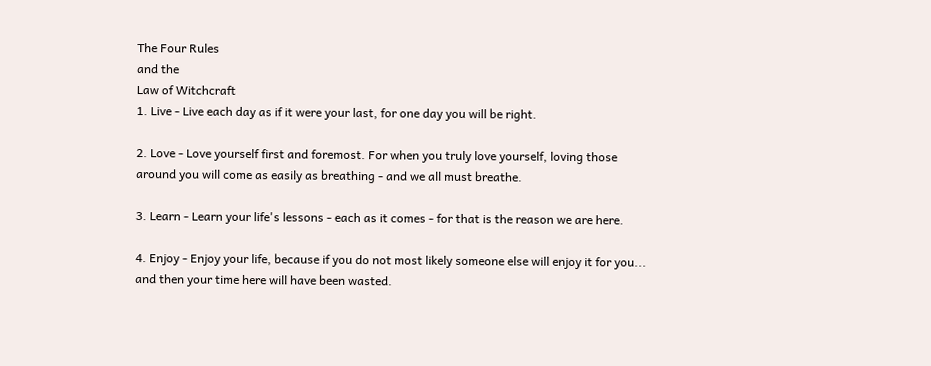The Four Rules
and the
Law of Witchcraft
1. Live - Live each day as if it were your last, for one day you will be right.

2. Love - Love yourself first and foremost. For when you truly love yourself, loving those around you will come as easily as breathing - and we all must breathe.

3. Learn - Learn your life's lessons - each as it comes - for that is the reason we are here.

4. Enjoy - Enjoy your life, because if you do not most likely someone else will enjoy it for you... and then your time here will have been wasted.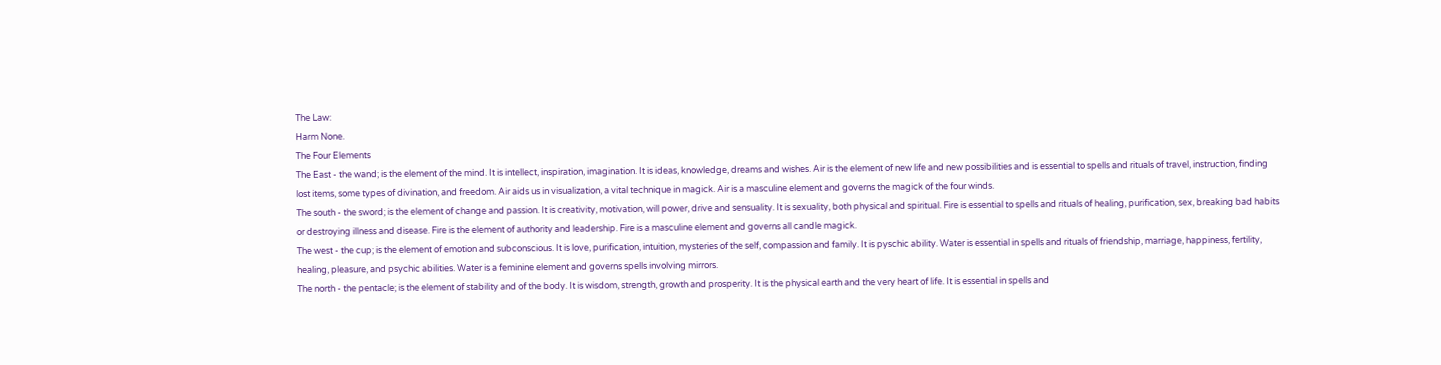The Law:
Harm None.
The Four Elements
The East - the wand; is the element of the mind. It is intellect, inspiration, imagination. It is ideas, knowledge, dreams and wishes. Air is the element of new life and new possibilities and is essential to spells and rituals of travel, instruction, finding lost items, some types of divination, and freedom. Air aids us in visualization, a vital technique in magick. Air is a masculine element and governs the magick of the four winds.
The south - the sword; is the element of change and passion. It is creativity, motivation, will power, drive and sensuality. It is sexuality, both physical and spiritual. Fire is essential to spells and rituals of healing, purification, sex, breaking bad habits or destroying illness and disease. Fire is the element of authority and leadership. Fire is a masculine element and governs all candle magick.
The west - the cup; is the element of emotion and subconscious. It is love, purification, intuition, mysteries of the self, compassion and family. It is pyschic ability. Water is essential in spells and rituals of friendship, marriage, happiness, fertility, healing, pleasure, and psychic abilities. Water is a feminine element and governs spells involving mirrors.
The north - the pentacle; is the element of stability and of the body. It is wisdom, strength, growth and prosperity. It is the physical earth and the very heart of life. It is essential in spells and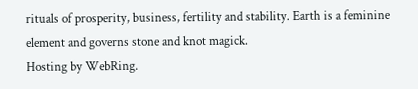rituals of prosperity, business, fertility and stability. Earth is a feminine element and governs stone and knot magick.
Hosting by WebRing.